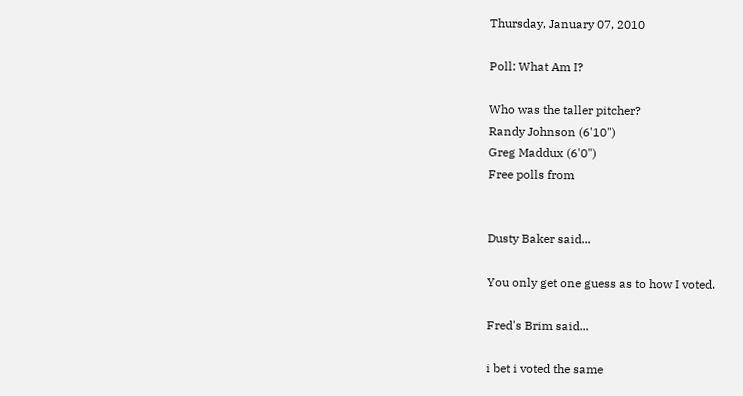Thursday, January 07, 2010

Poll: What Am I?

Who was the taller pitcher?
Randy Johnson (6'10")
Greg Maddux (6'0")
Free polls from


Dusty Baker said...

You only get one guess as to how I voted.

Fred's Brim said...

i bet i voted the same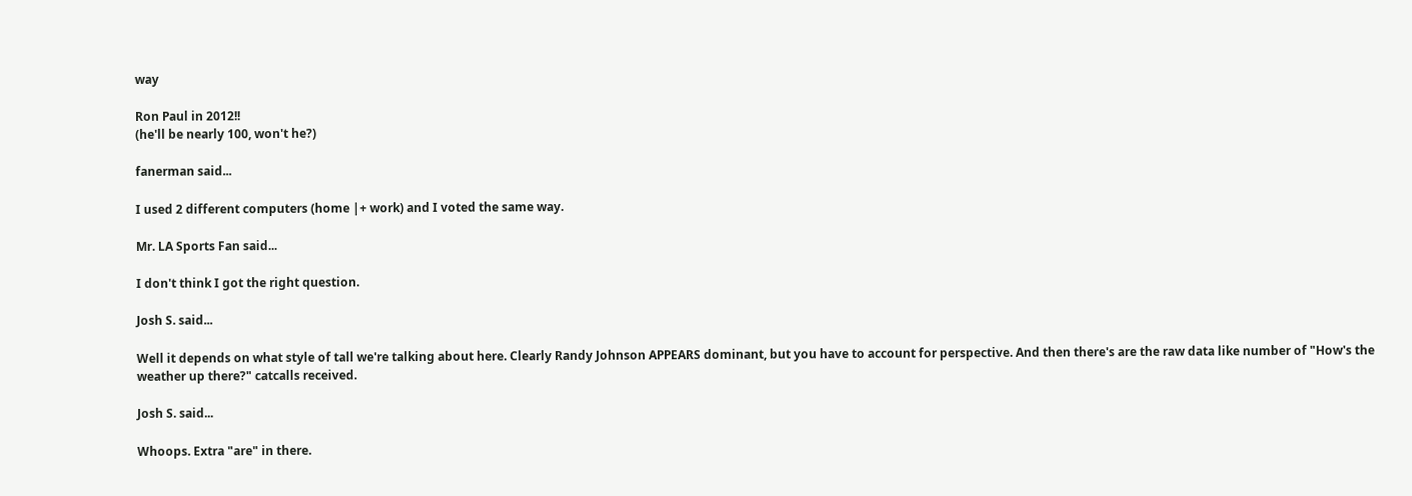way

Ron Paul in 2012!!
(he'll be nearly 100, won't he?)

fanerman said...

I used 2 different computers (home |+ work) and I voted the same way.

Mr. LA Sports Fan said...

I don't think I got the right question.

Josh S. said...

Well it depends on what style of tall we're talking about here. Clearly Randy Johnson APPEARS dominant, but you have to account for perspective. And then there's are the raw data like number of "How's the weather up there?" catcalls received.

Josh S. said...

Whoops. Extra "are" in there.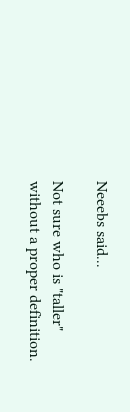Neeebs said...

Not sure who is "taller" without a proper definition.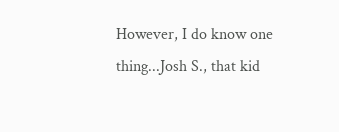However, I do know one thing...Josh S., that kid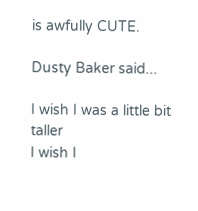is awfully CUTE.

Dusty Baker said...

I wish I was a little bit taller
I wish I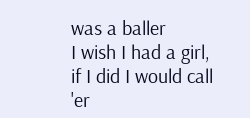was a baller
I wish I had a girl, if I did I would call 'er